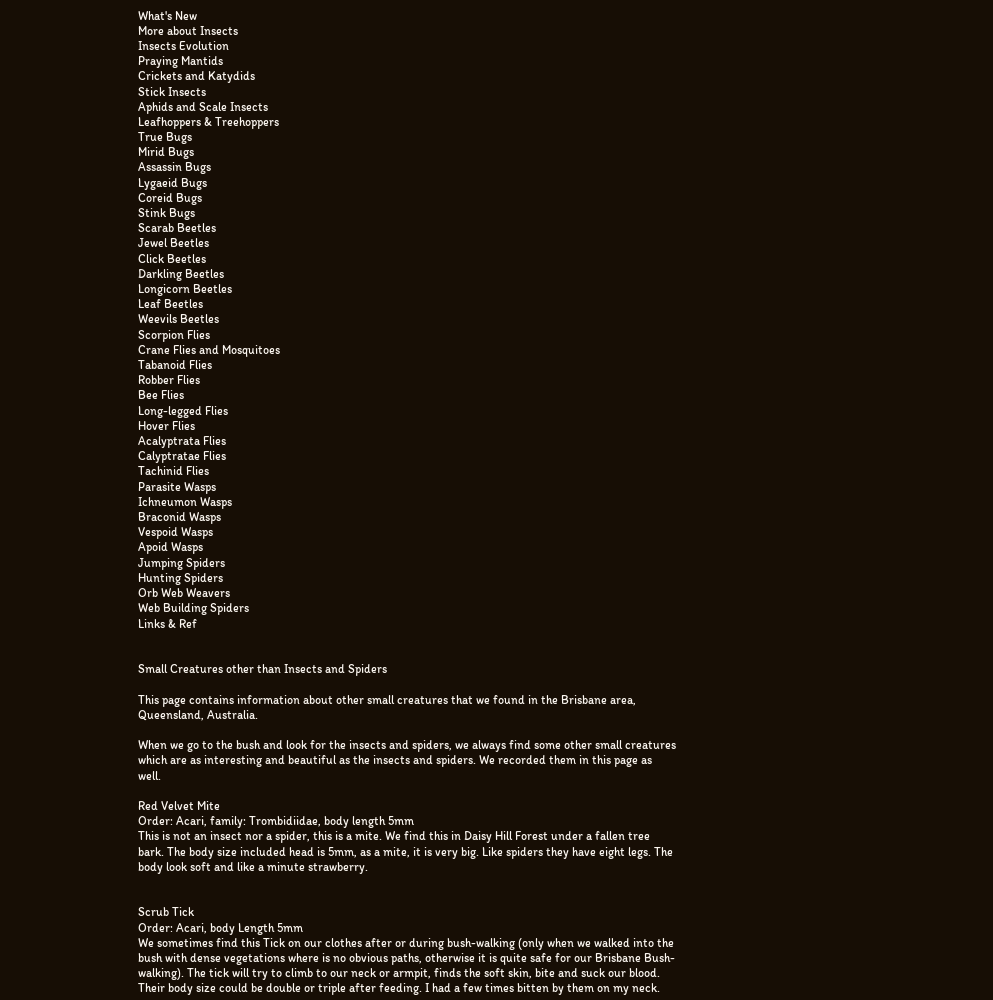What's New
More about Insects
Insects Evolution
Praying Mantids
Crickets and Katydids
Stick Insects
Aphids and Scale Insects
Leafhoppers & Treehoppers
True Bugs
Mirid Bugs
Assassin Bugs
Lygaeid Bugs
Coreid Bugs
Stink Bugs
Scarab Beetles
Jewel Beetles
Click Beetles
Darkling Beetles
Longicorn Beetles
Leaf Beetles
Weevils Beetles
Scorpion Flies
Crane Flies and Mosquitoes
Tabanoid Flies
Robber Flies
Bee Flies
Long-legged Flies
Hover Flies
Acalyptrata Flies
Calyptratae Flies
Tachinid Flies
Parasite Wasps
Ichneumon Wasps
Braconid Wasps
Vespoid Wasps
Apoid Wasps
Jumping Spiders
Hunting Spiders
Orb Web Weavers
Web Building Spiders
Links & Ref


Small Creatures other than Insects and Spiders

This page contains information about other small creatures that we found in the Brisbane area, Queensland, Australia.

When we go to the bush and look for the insects and spiders, we always find some other small creatures which are as interesting and beautiful as the insects and spiders. We recorded them in this page as well.

Red Velvet Mite
Order: Acari, family: Trombidiidae, body length 5mm
This is not an insect nor a spider, this is a mite. We find this in Daisy Hill Forest under a fallen tree bark. The body size included head is 5mm, as a mite, it is very big. Like spiders they have eight legs. The body look soft and like a minute strawberry.


Scrub Tick
Order: Acari, body Length 5mm
We sometimes find this Tick on our clothes after or during bush-walking (only when we walked into the bush with dense vegetations where is no obvious paths, otherwise it is quite safe for our Brisbane Bush-walking). The tick will try to climb to our neck or armpit, finds the soft skin, bite and suck our blood. Their body size could be double or triple after feeding. I had a few times bitten by them on my neck.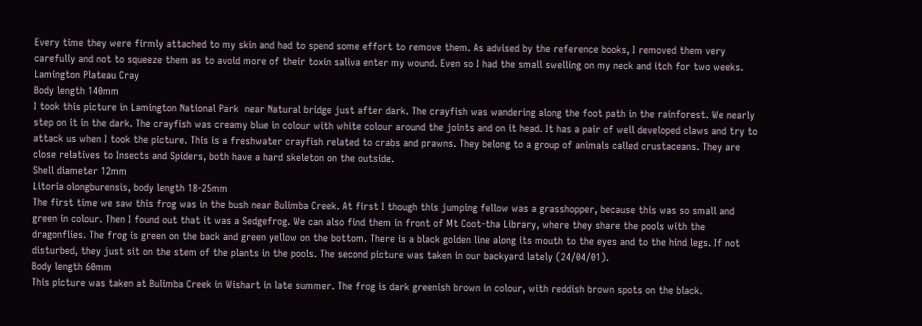Every time they were firmly attached to my skin and had to spend some effort to remove them. As advised by the reference books, I removed them very carefully and not to squeeze them as to avoid more of their toxin saliva enter my wound. Even so I had the small swelling on my neck and itch for two weeks.
Lamington Plateau Cray
Body length 140mm
I took this picture in Lamington National Park  near Natural bridge just after dark. The crayfish was wandering along the foot path in the rainforest. We nearly step on it in the dark. The crayfish was creamy blue in colour with white colour around the joints and on it head. It has a pair of well developed claws and try to attack us when I took the picture. This is a freshwater crayfish related to crabs and prawns. They belong to a group of animals called crustaceans. They are close relatives to Insects and Spiders, both have a hard skeleton on the outside.
Shell diameter 12mm
Litoria olongburensis, body length 18-25mm
The first time we saw this frog was in the bush near Bulimba Creek. At first I though this jumping fellow was a grasshopper, because this was so small and green in colour. Then I found out that it was a Sedgefrog. We can also find them in front of Mt Coot-tha Library, where they share the pools with the dragonflies. The frog is green on the back and green yellow on the bottom. There is a black golden line along its mouth to the eyes and to the hind legs. If not disturbed, they just sit on the stem of the plants in the pools. The second picture was taken in our backyard lately (24/04/01).
Body length 60mm
This picture was taken at Bulimba Creek in Wishart in late summer. The frog is dark greenish brown in colour, with reddish brown spots on the black.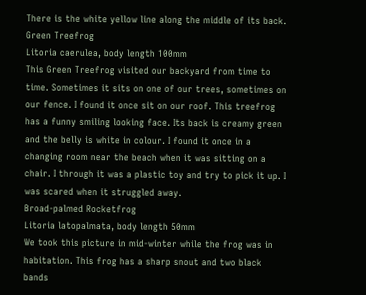There is the white yellow line along the middle of its back.
Green Treefrog
Litoria caerulea, body length 100mm
This Green Treefrog visited our backyard from time to time. Sometimes it sits on one of our trees, sometimes on our fence. I found it once sit on our roof. This treefrog has a funny smiling looking face. Its back is creamy green and the belly is white in colour. I found it once in a changing room near the beach when it was sitting on a chair. I through it was a plastic toy and try to pick it up. I was scared when it struggled away.
Broad-palmed Rocketfrog
Litoria latopalmata, body length 50mm
We took this picture in mid-winter while the frog was in habitation. This frog has a sharp snout and two black bands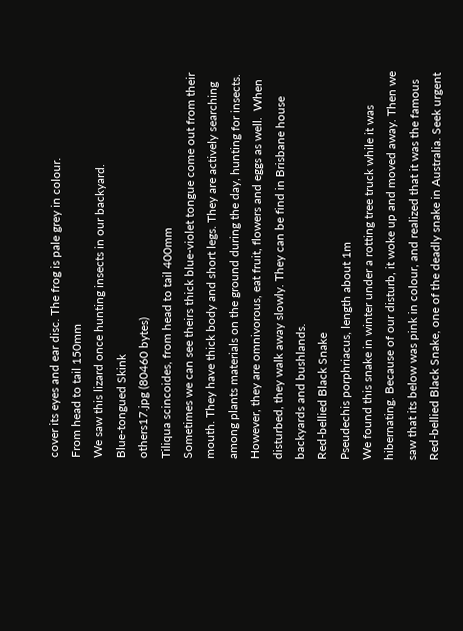cover its eyes and ear disc. The frog is pale grey in colour.
From head to tail 150mm
We saw this lizard once hunting insects in our backyard.
Blue-tongued Skink
others17.jpg (80460 bytes)
Tiliqua scincoides, from head to tail 400mm
Sometimes we can see theirs thick blue-violet tongue come out from their mouth. They have thick body and short legs. They are actively searching among plants materials on the ground during the day, hunting for insects. However, they are omnivorous, eat fruit, flowers and eggs as well.  When disturbed, they walk away slowly. They can be find in Brisbane house backyards and bushlands.
Red-bellied Black Snake
Pseudechis porphriacus, length about 1m
We found this snake in winter under a rotting tree truck while it was hibernating. Because of our disturb, it woke up and moved away. Then we saw that its below was pink in colour, and realized that it was the famous Red-bellied Black Snake, one of the deadly snake in Australia. Seek urgent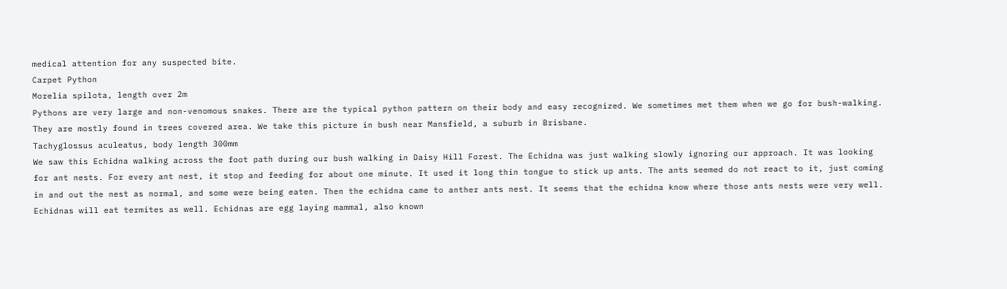medical attention for any suspected bite.
Carpet Python
Morelia spilota, length over 2m
Pythons are very large and non-venomous snakes. There are the typical python pattern on their body and easy recognized. We sometimes met them when we go for bush-walking. They are mostly found in trees covered area. We take this picture in bush near Mansfield, a suburb in Brisbane.
Tachyglossus aculeatus, body length 300mm
We saw this Echidna walking across the foot path during our bush walking in Daisy Hill Forest. The Echidna was just walking slowly ignoring our approach. It was looking for ant nests. For every ant nest, it stop and feeding for about one minute. It used it long thin tongue to stick up ants. The ants seemed do not react to it, just coming in and out the nest as normal, and some were being eaten. Then the echidna came to anther ants nest. It seems that the echidna know where those ants nests were very well. Echidnas will eat termites as well. Echidnas are egg laying mammal, also known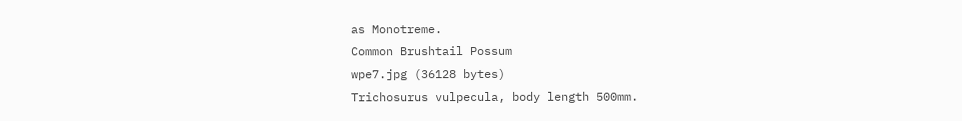as Monotreme.
Common Brushtail Possum
wpe7.jpg (36128 bytes)
Trichosurus vulpecula, body length 500mm.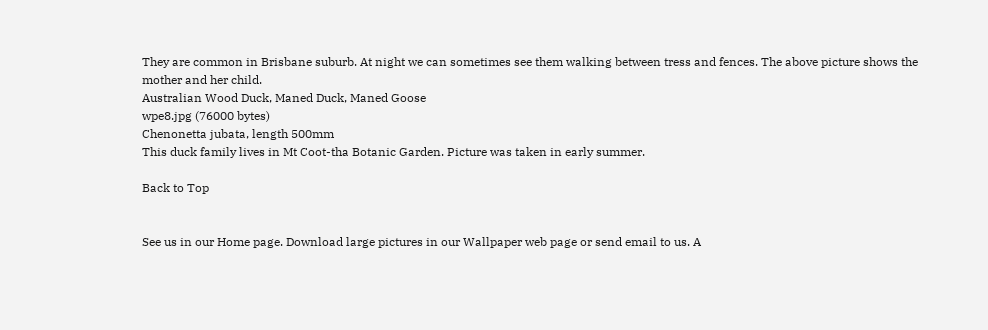They are common in Brisbane suburb. At night we can sometimes see them walking between tress and fences. The above picture shows the mother and her child.
Australian Wood Duck, Maned Duck, Maned Goose
wpe8.jpg (76000 bytes)
Chenonetta jubata, length 500mm
This duck family lives in Mt Coot-tha Botanic Garden. Picture was taken in early summer.

Back to Top


See us in our Home page. Download large pictures in our Wallpaper web page or send email to us. A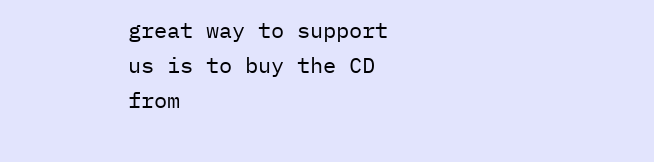great way to support us is to buy the CD from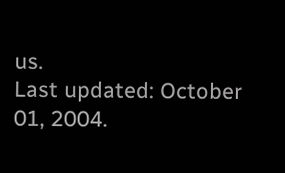us.
Last updated: October 01, 2004.